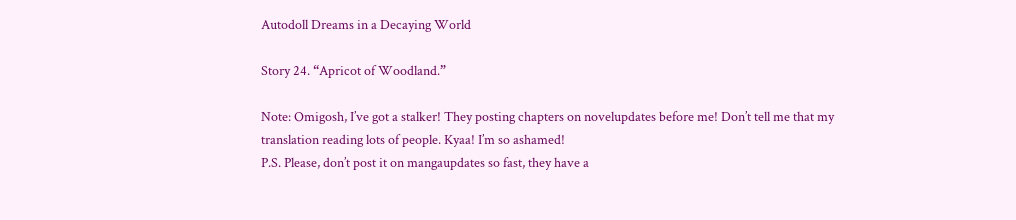Autodoll Dreams in a Decaying World

Story 24. “Apricot of Woodland.”

Note: Omigosh, I’ve got a stalker! They posting chapters on novelupdates before me! Don’t tell me that my translation reading lots of people. Kyaa! I’m so ashamed!
P.S. Please, don’t post it on mangaupdates so fast, they have a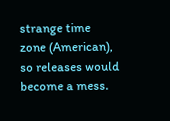strange time zone (American), so releases would become a mess.